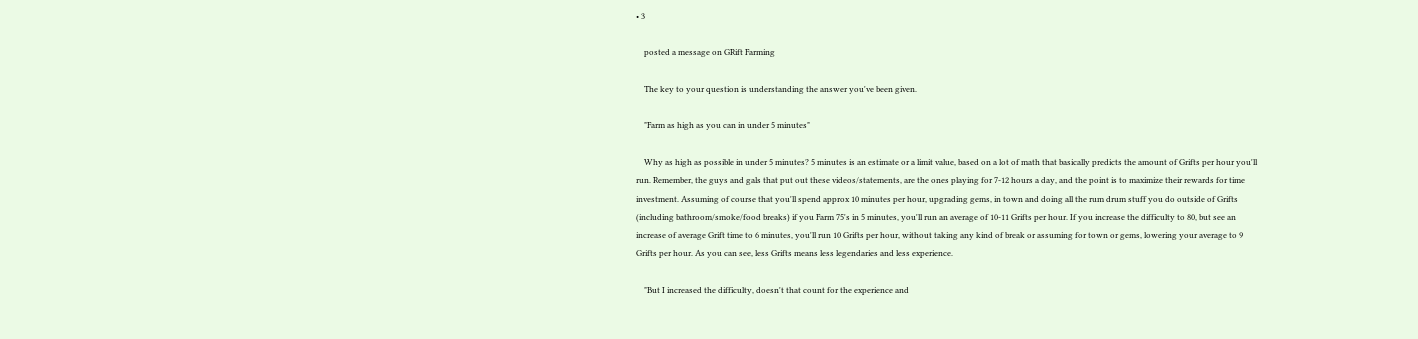• 3

    posted a message on GRift Farming

    The key to your question is understanding the answer you've been given.

    "Farm as high as you can in under 5 minutes"

    Why as high as possible in under 5 minutes? 5 minutes is an estimate or a limit value, based on a lot of math that basically predicts the amount of Grifts per hour you'll run. Remember, the guys and gals that put out these videos/statements, are the ones playing for 7-12 hours a day, and the point is to maximize their rewards for time investment. Assuming of course that you'll spend approx 10 minutes per hour, upgrading gems, in town and doing all the rum drum stuff you do outside of Grifts (including bathroom/smoke/food breaks) if you Farm 75's in 5 minutes, you'll run an average of 10-11 Grifts per hour. If you increase the difficulty to 80, but see an increase of average Grift time to 6 minutes, you'll run 10 Grifts per hour, without taking any kind of break or assuming for town or gems, lowering your average to 9 Grifts per hour. As you can see, less Grifts means less legendaries and less experience.

    "But I increased the difficulty, doesn't that count for the experience and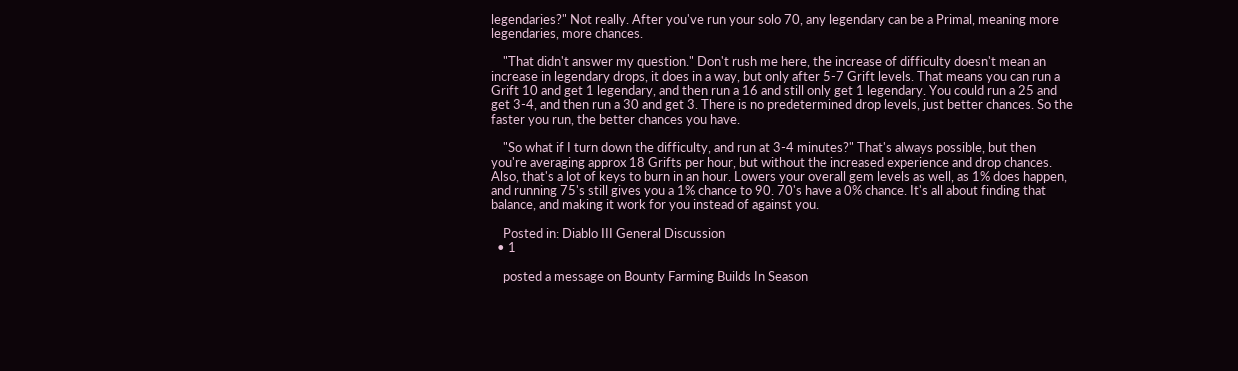legendaries?" Not really. After you've run your solo 70, any legendary can be a Primal, meaning more legendaries, more chances.

    "That didn't answer my question." Don't rush me here, the increase of difficulty doesn't mean an increase in legendary drops, it does in a way, but only after 5-7 Grift levels. That means you can run a Grift 10 and get 1 legendary, and then run a 16 and still only get 1 legendary. You could run a 25 and get 3-4, and then run a 30 and get 3. There is no predetermined drop levels, just better chances. So the faster you run, the better chances you have.

    "So what if I turn down the difficulty, and run at 3-4 minutes?" That's always possible, but then you're averaging approx 18 Grifts per hour, but without the increased experience and drop chances. Also, that's a lot of keys to burn in an hour. Lowers your overall gem levels as well, as 1% does happen, and running 75's still gives you a 1% chance to 90. 70's have a 0% chance. It's all about finding that balance, and making it work for you instead of against you.

    Posted in: Diablo III General Discussion
  • 1

    posted a message on Bounty Farming Builds In Season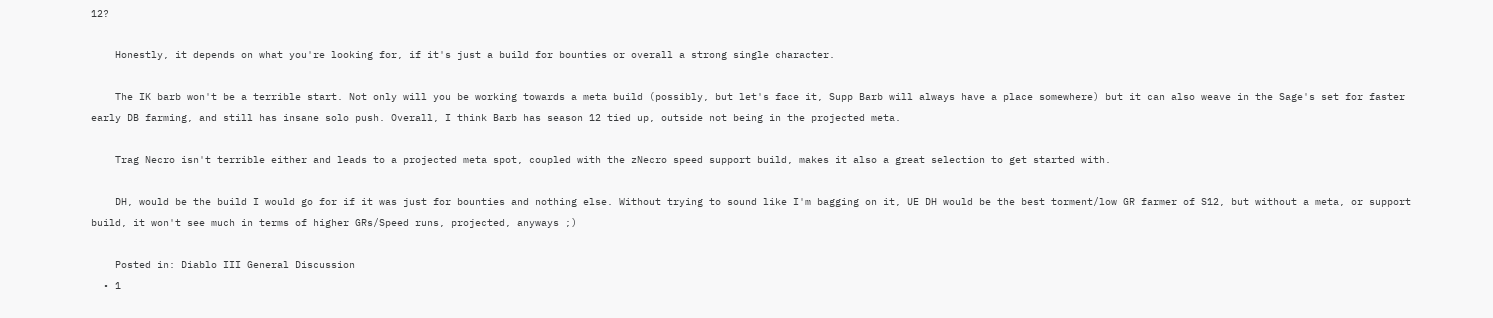12?

    Honestly, it depends on what you're looking for, if it's just a build for bounties or overall a strong single character.

    The IK barb won't be a terrible start. Not only will you be working towards a meta build (possibly, but let's face it, Supp Barb will always have a place somewhere) but it can also weave in the Sage's set for faster early DB farming, and still has insane solo push. Overall, I think Barb has season 12 tied up, outside not being in the projected meta.

    Trag Necro isn't terrible either and leads to a projected meta spot, coupled with the zNecro speed support build, makes it also a great selection to get started with.

    DH, would be the build I would go for if it was just for bounties and nothing else. Without trying to sound like I'm bagging on it, UE DH would be the best torment/low GR farmer of S12, but without a meta, or support build, it won't see much in terms of higher GRs/Speed runs, projected, anyways ;)

    Posted in: Diablo III General Discussion
  • 1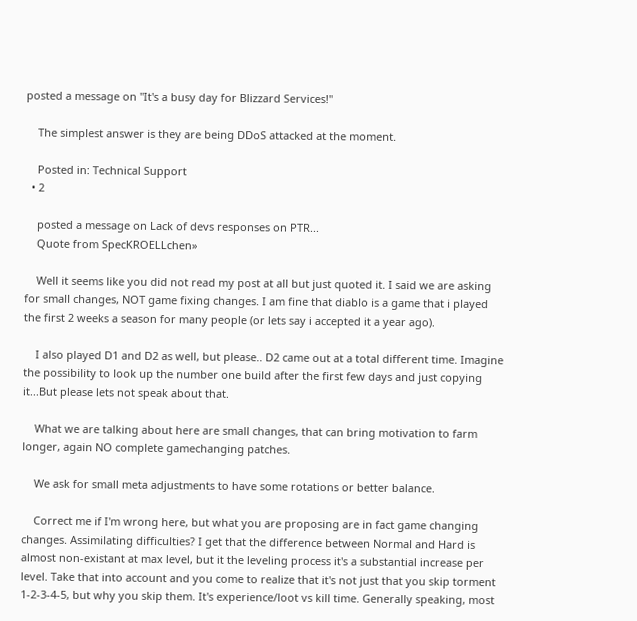posted a message on "It's a busy day for Blizzard Services!"

    The simplest answer is they are being DDoS attacked at the moment.

    Posted in: Technical Support
  • 2

    posted a message on Lack of devs responses on PTR...
    Quote from SpecKROELLchen»

    Well it seems like you did not read my post at all but just quoted it. I said we are asking for small changes, NOT game fixing changes. I am fine that diablo is a game that i played the first 2 weeks a season for many people (or lets say i accepted it a year ago).

    I also played D1 and D2 as well, but please.. D2 came out at a total different time. Imagine the possibility to look up the number one build after the first few days and just copying it...But please lets not speak about that.

    What we are talking about here are small changes, that can bring motivation to farm longer, again NO complete gamechanging patches.

    We ask for small meta adjustments to have some rotations or better balance.

    Correct me if I'm wrong here, but what you are proposing are in fact game changing changes. Assimilating difficulties? I get that the difference between Normal and Hard is almost non-existant at max level, but it the leveling process it's a substantial increase per level. Take that into account and you come to realize that it's not just that you skip torment 1-2-3-4-5, but why you skip them. It's experience/loot vs kill time. Generally speaking, most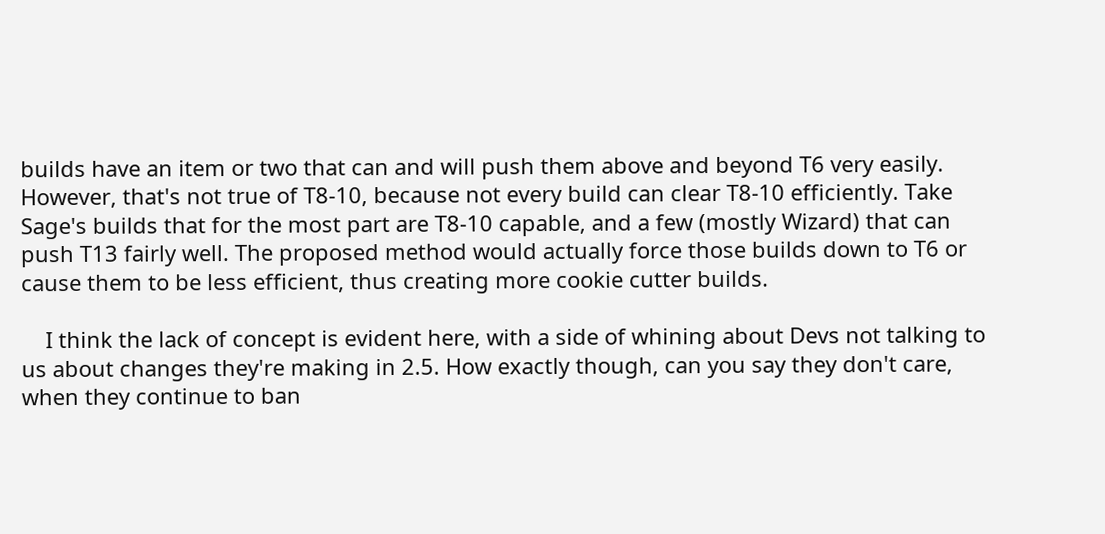builds have an item or two that can and will push them above and beyond T6 very easily. However, that's not true of T8-10, because not every build can clear T8-10 efficiently. Take Sage's builds that for the most part are T8-10 capable, and a few (mostly Wizard) that can push T13 fairly well. The proposed method would actually force those builds down to T6 or cause them to be less efficient, thus creating more cookie cutter builds.

    I think the lack of concept is evident here, with a side of whining about Devs not talking to us about changes they're making in 2.5. How exactly though, can you say they don't care, when they continue to ban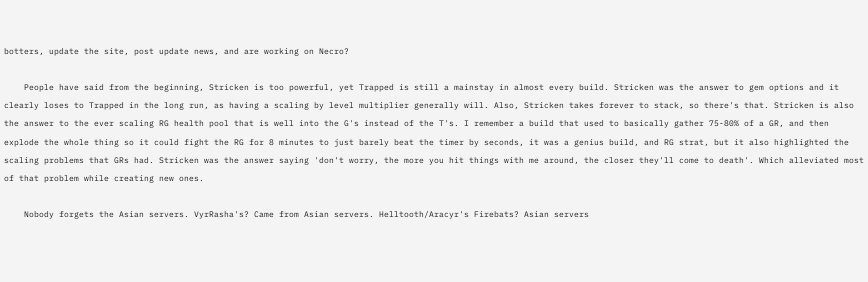botters, update the site, post update news, and are working on Necro?

    People have said from the beginning, Stricken is too powerful, yet Trapped is still a mainstay in almost every build. Stricken was the answer to gem options and it clearly loses to Trapped in the long run, as having a scaling by level multiplier generally will. Also, Stricken takes forever to stack, so there's that. Stricken is also the answer to the ever scaling RG health pool that is well into the G's instead of the T's. I remember a build that used to basically gather 75-80% of a GR, and then explode the whole thing so it could fight the RG for 8 minutes to just barely beat the timer by seconds, it was a genius build, and RG strat, but it also highlighted the scaling problems that GRs had. Stricken was the answer saying 'don't worry, the more you hit things with me around, the closer they'll come to death'. Which alleviated most of that problem while creating new ones.

    Nobody forgets the Asian servers. VyrRasha's? Came from Asian servers. Helltooth/Aracyr's Firebats? Asian servers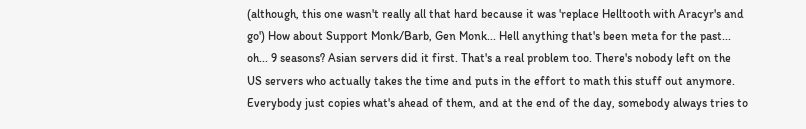(although, this one wasn't really all that hard because it was 'replace Helltooth with Aracyr's and go') How about Support Monk/Barb, Gen Monk... Hell anything that's been meta for the past... oh... 9 seasons? Asian servers did it first. That's a real problem too. There's nobody left on the US servers who actually takes the time and puts in the effort to math this stuff out anymore. Everybody just copies what's ahead of them, and at the end of the day, somebody always tries to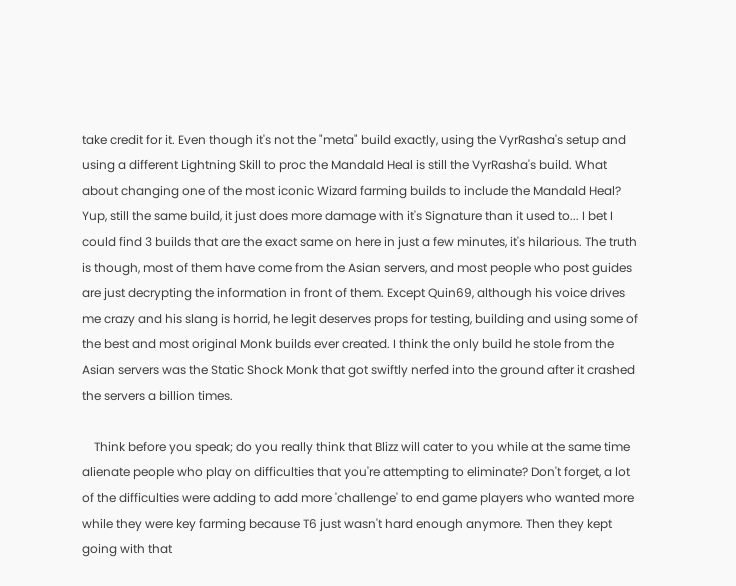take credit for it. Even though it's not the "meta" build exactly, using the VyrRasha's setup and using a different Lightning Skill to proc the Mandald Heal is still the VyrRasha's build. What about changing one of the most iconic Wizard farming builds to include the Mandald Heal? Yup, still the same build, it just does more damage with it's Signature than it used to... I bet I could find 3 builds that are the exact same on here in just a few minutes, it's hilarious. The truth is though, most of them have come from the Asian servers, and most people who post guides are just decrypting the information in front of them. Except Quin69, although his voice drives me crazy and his slang is horrid, he legit deserves props for testing, building and using some of the best and most original Monk builds ever created. I think the only build he stole from the Asian servers was the Static Shock Monk that got swiftly nerfed into the ground after it crashed the servers a billion times.

    Think before you speak; do you really think that Blizz will cater to you while at the same time alienate people who play on difficulties that you're attempting to eliminate? Don't forget, a lot of the difficulties were adding to add more 'challenge' to end game players who wanted more while they were key farming because T6 just wasn't hard enough anymore. Then they kept going with that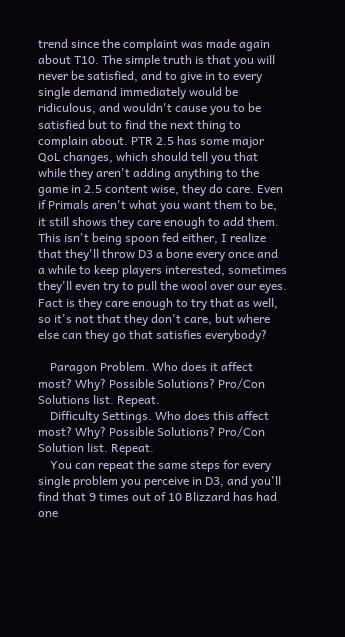trend since the complaint was made again about T10. The simple truth is that you will never be satisfied, and to give in to every single demand immediately would be ridiculous, and wouldn't cause you to be satisfied but to find the next thing to complain about. PTR 2.5 has some major QoL changes, which should tell you that while they aren't adding anything to the game in 2.5 content wise, they do care. Even if Primals aren't what you want them to be, it still shows they care enough to add them. This isn't being spoon fed either, I realize that they'll throw D3 a bone every once and a while to keep players interested, sometimes they'll even try to pull the wool over our eyes. Fact is they care enough to try that as well, so it's not that they don't care, but where else can they go that satisfies everybody?

    Paragon Problem. Who does it affect most? Why? Possible Solutions? Pro/Con Solutions list. Repeat.
    Difficulty Settings. Who does this affect most? Why? Possible Solutions? Pro/Con Solution list. Repeat.
    You can repeat the same steps for every single problem you perceive in D3, and you'll find that 9 times out of 10 Blizzard has had one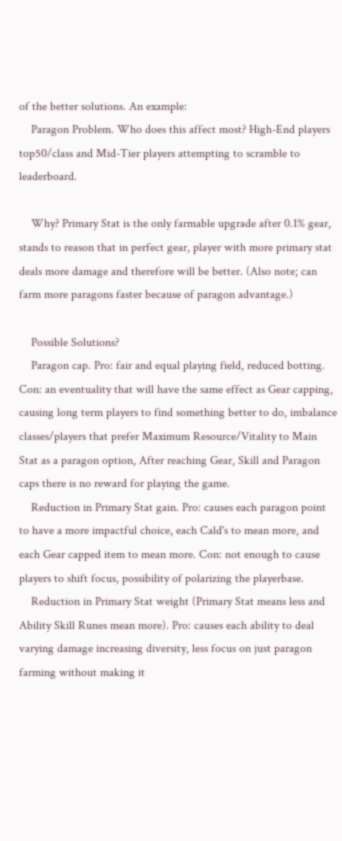of the better solutions. An example:
    Paragon Problem. Who does this affect most? High-End players top50/class and Mid-Tier players attempting to scramble to leaderboard.

    Why? Primary Stat is the only farmable upgrade after 0.1% gear, stands to reason that in perfect gear, player with more primary stat deals more damage and therefore will be better. (Also note; can farm more paragons faster because of paragon advantage.)

    Possible Solutions?
    Paragon cap. Pro: fair and equal playing field, reduced botting. Con: an eventuality that will have the same effect as Gear capping, causing long term players to find something better to do, imbalance classes/players that prefer Maximum Resource/Vitality to Main Stat as a paragon option, After reaching Gear, Skill and Paragon caps there is no reward for playing the game.
    Reduction in Primary Stat gain. Pro: causes each paragon point to have a more impactful choice, each Cald's to mean more, and each Gear capped item to mean more. Con: not enough to cause players to shift focus, possibility of polarizing the playerbase.
    Reduction in Primary Stat weight (Primary Stat means less and Ability Skill Runes mean more). Pro: causes each ability to deal varying damage increasing diversity, less focus on just paragon farming without making it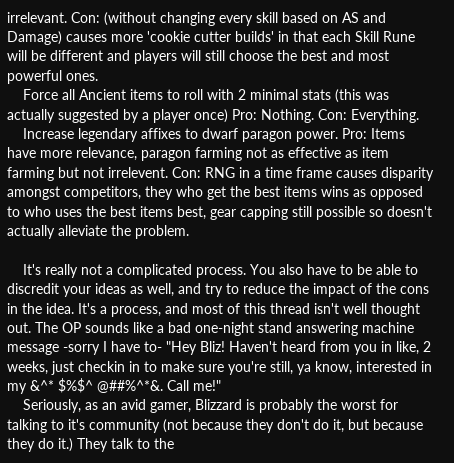irrelevant. Con: (without changing every skill based on AS and Damage) causes more 'cookie cutter builds' in that each Skill Rune will be different and players will still choose the best and most powerful ones.
    Force all Ancient items to roll with 2 minimal stats (this was actually suggested by a player once) Pro: Nothing. Con: Everything.
    Increase legendary affixes to dwarf paragon power. Pro: Items have more relevance, paragon farming not as effective as item farming but not irrelevent. Con: RNG in a time frame causes disparity amongst competitors, they who get the best items wins as opposed to who uses the best items best, gear capping still possible so doesn't actually alleviate the problem.

    It's really not a complicated process. You also have to be able to discredit your ideas as well, and try to reduce the impact of the cons in the idea. It's a process, and most of this thread isn't well thought out. The OP sounds like a bad one-night stand answering machine message -sorry I have to- "Hey Bliz! Haven't heard from you in like, 2 weeks, just checkin in to make sure you're still, ya know, interested in my &^* $%$^ @##%^*&. Call me!"
    Seriously, as an avid gamer, Blizzard is probably the worst for talking to it's community (not because they don't do it, but because they do it.) They talk to the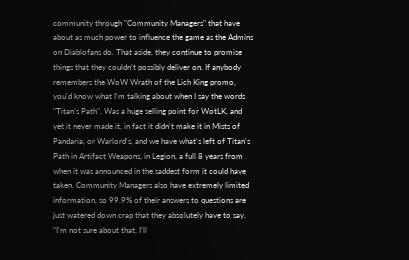community through "Community Managers" that have about as much power to influence the game as the Admins on Diablofans do. That aside, they continue to promise things that they couldn't possibly deliver on. If anybody remembers the WoW Wrath of the Lich King promo, you'd know what I'm talking about when I say the words "Titan's Path". Was a huge selling point for WotLK, and yet it never made it, in fact it didn't make it in Mists of Pandaria, or Warlord's, and we have what's left of Titan's Path in Artifact Weapons, in Legion, a full 8 years from when it was announced in the saddest form it could have taken. Community Managers also have extremely limited information, so 99.9% of their answers to questions are just watered down crap that they absolutely have to say. "I'm not sure about that, I'll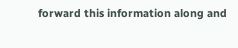forward this information along and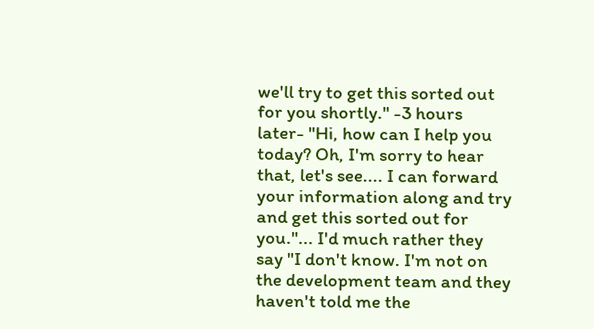we'll try to get this sorted out for you shortly." -3 hours later- "Hi, how can I help you today? Oh, I'm sorry to hear that, let's see.... I can forward your information along and try and get this sorted out for you."... I'd much rather they say "I don't know. I'm not on the development team and they haven't told me the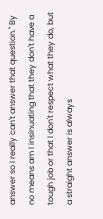answer so I really can't answer that question." By no means am I insinuating that they don't have a tough job or that I don't respect what they do, but a straight answer is always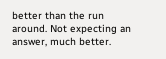better than the run around. Not expecting an answer, much better.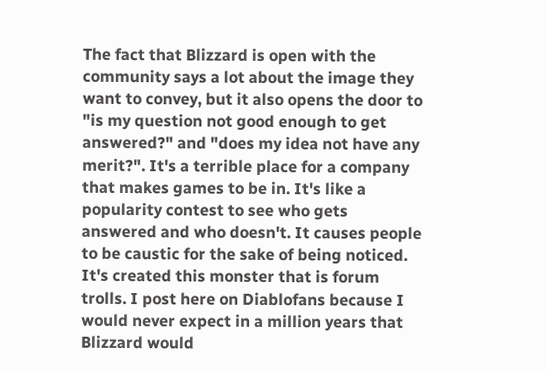The fact that Blizzard is open with the community says a lot about the image they want to convey, but it also opens the door to "is my question not good enough to get answered?" and "does my idea not have any merit?". It's a terrible place for a company that makes games to be in. It's like a popularity contest to see who gets answered and who doesn't. It causes people to be caustic for the sake of being noticed. It's created this monster that is forum trolls. I post here on Diablofans because I would never expect in a million years that Blizzard would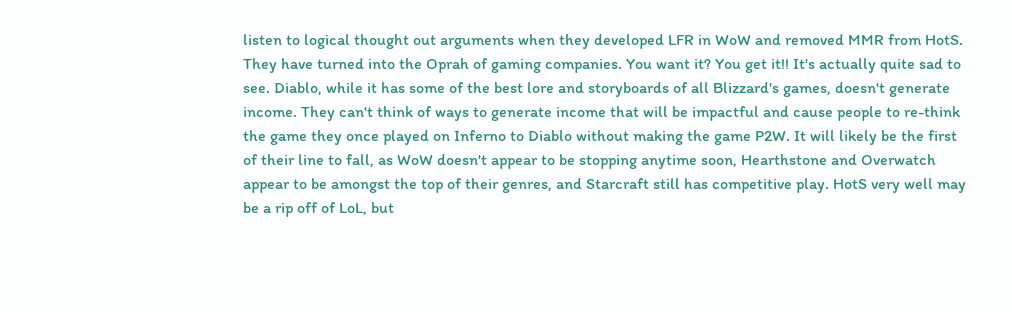listen to logical thought out arguments when they developed LFR in WoW and removed MMR from HotS. They have turned into the Oprah of gaming companies. You want it? You get it!! It's actually quite sad to see. Diablo, while it has some of the best lore and storyboards of all Blizzard's games, doesn't generate income. They can't think of ways to generate income that will be impactful and cause people to re-think the game they once played on Inferno to Diablo without making the game P2W. It will likely be the first of their line to fall, as WoW doesn't appear to be stopping anytime soon, Hearthstone and Overwatch appear to be amongst the top of their genres, and Starcraft still has competitive play. HotS very well may be a rip off of LoL, but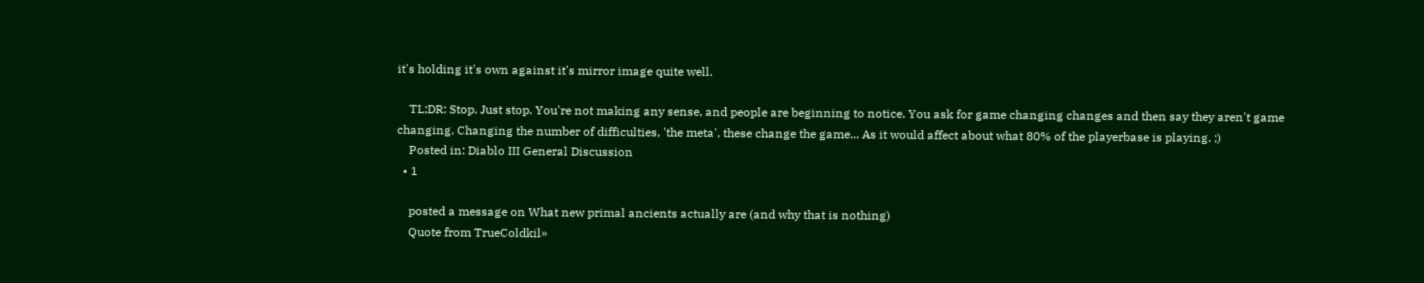it's holding it's own against it's mirror image quite well.

    TL;DR: Stop. Just stop. You're not making any sense, and people are beginning to notice. You ask for game changing changes and then say they aren't game changing. Changing the number of difficulties, 'the meta', these change the game... As it would affect about what 80% of the playerbase is playing. ;)
    Posted in: Diablo III General Discussion
  • 1

    posted a message on What new primal ancients actually are (and why that is nothing)
    Quote from TrueColdkil»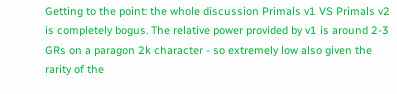Getting to the point: the whole discussion Primals v1 VS Primals v2 is completely bogus. The relative power provided by v1 is around 2-3 GRs on a paragon 2k character - so extremely low also given the rarity of the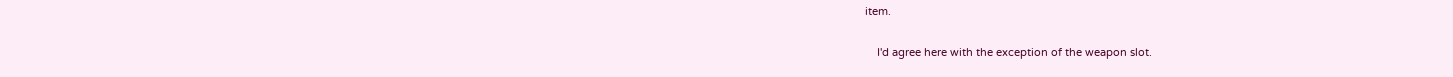item.

    I'd agree here with the exception of the weapon slot.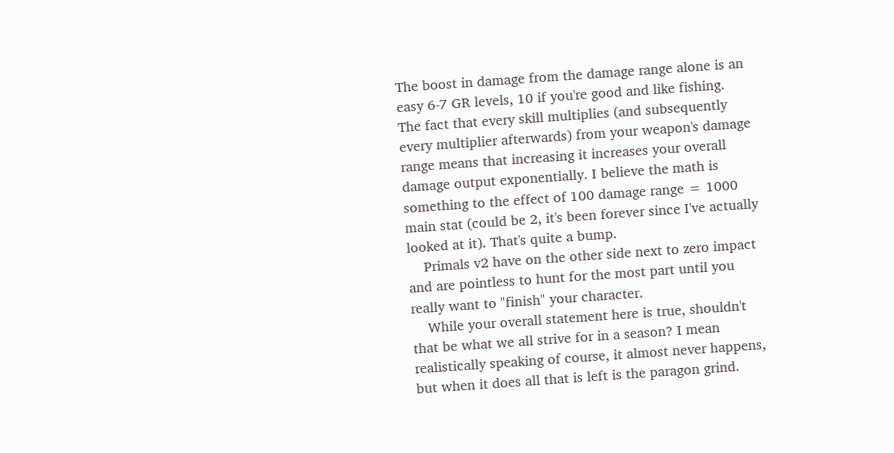The boost in damage from the damage range alone is an easy 6-7 GR levels, 10 if you're good and like fishing. The fact that every skill multiplies (and subsequently every multiplier afterwards) from your weapon's damage range means that increasing it increases your overall damage output exponentially. I believe the math is something to the effect of 100 damage range = 1000 main stat (could be 2, it's been forever since I've actually looked at it). That's quite a bump.
    Primals v2 have on the other side next to zero impact and are pointless to hunt for the most part until you really want to "finish" your character.
    While your overall statement here is true, shouldn't that be what we all strive for in a season? I mean realistically speaking of course, it almost never happens, but when it does all that is left is the paragon grind.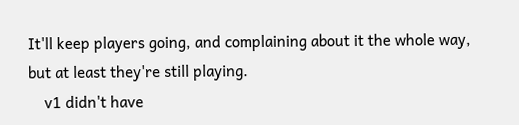It'll keep players going, and complaining about it the whole way, but at least they're still playing.
    v1 didn't have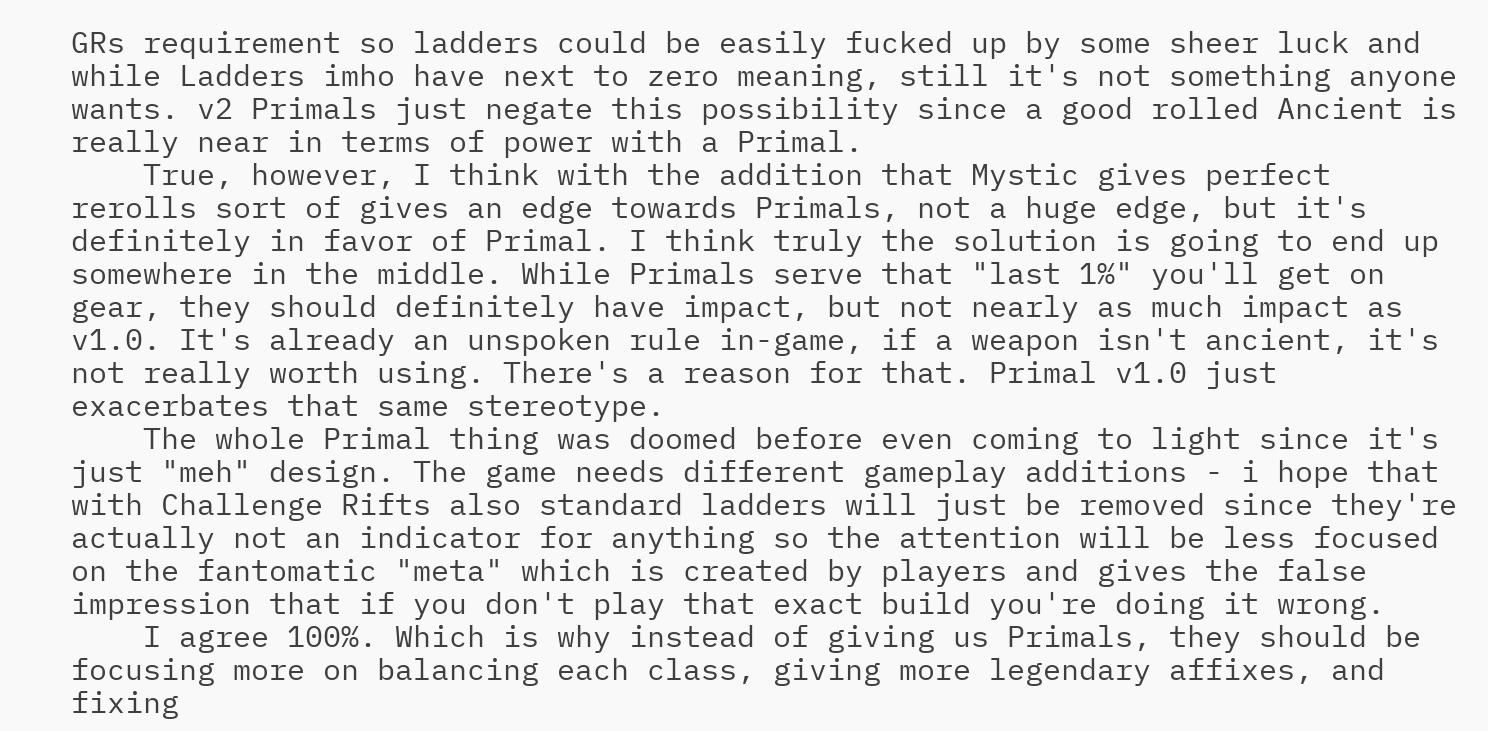GRs requirement so ladders could be easily fucked up by some sheer luck and while Ladders imho have next to zero meaning, still it's not something anyone wants. v2 Primals just negate this possibility since a good rolled Ancient is really near in terms of power with a Primal.
    True, however, I think with the addition that Mystic gives perfect rerolls sort of gives an edge towards Primals, not a huge edge, but it's definitely in favor of Primal. I think truly the solution is going to end up somewhere in the middle. While Primals serve that "last 1%" you'll get on gear, they should definitely have impact, but not nearly as much impact as v1.0. It's already an unspoken rule in-game, if a weapon isn't ancient, it's not really worth using. There's a reason for that. Primal v1.0 just exacerbates that same stereotype.
    The whole Primal thing was doomed before even coming to light since it's just "meh" design. The game needs different gameplay additions - i hope that with Challenge Rifts also standard ladders will just be removed since they're actually not an indicator for anything so the attention will be less focused on the fantomatic "meta" which is created by players and gives the false impression that if you don't play that exact build you're doing it wrong.
    I agree 100%. Which is why instead of giving us Primals, they should be focusing more on balancing each class, giving more legendary affixes, and fixing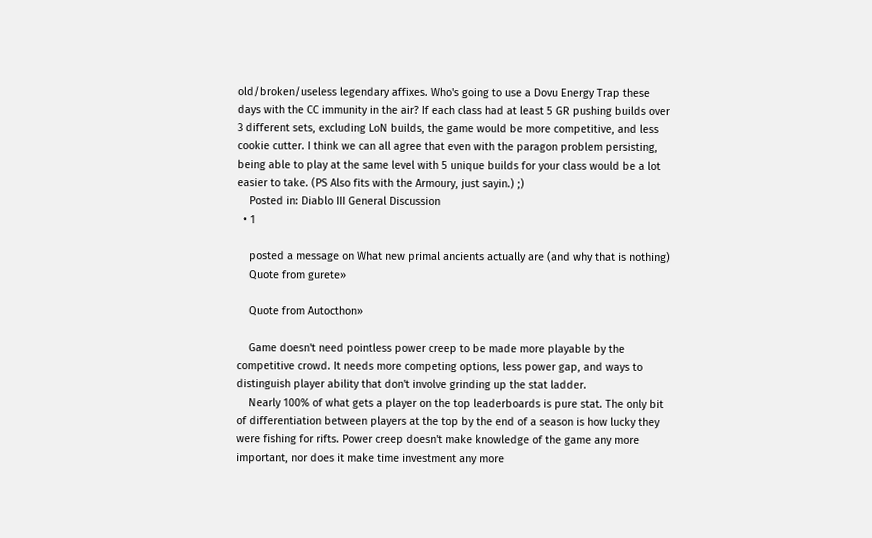old/broken/useless legendary affixes. Who's going to use a Dovu Energy Trap these days with the CC immunity in the air? If each class had at least 5 GR pushing builds over 3 different sets, excluding LoN builds, the game would be more competitive, and less cookie cutter. I think we can all agree that even with the paragon problem persisting, being able to play at the same level with 5 unique builds for your class would be a lot easier to take. (PS Also fits with the Armoury, just sayin.) ;)
    Posted in: Diablo III General Discussion
  • 1

    posted a message on What new primal ancients actually are (and why that is nothing)
    Quote from gurete»

    Quote from Autocthon»

    Game doesn't need pointless power creep to be made more playable by the competitive crowd. It needs more competing options, less power gap, and ways to distinguish player ability that don't involve grinding up the stat ladder.
    Nearly 100% of what gets a player on the top leaderboards is pure stat. The only bit of differentiation between players at the top by the end of a season is how lucky they were fishing for rifts. Power creep doesn't make knowledge of the game any more important, nor does it make time investment any more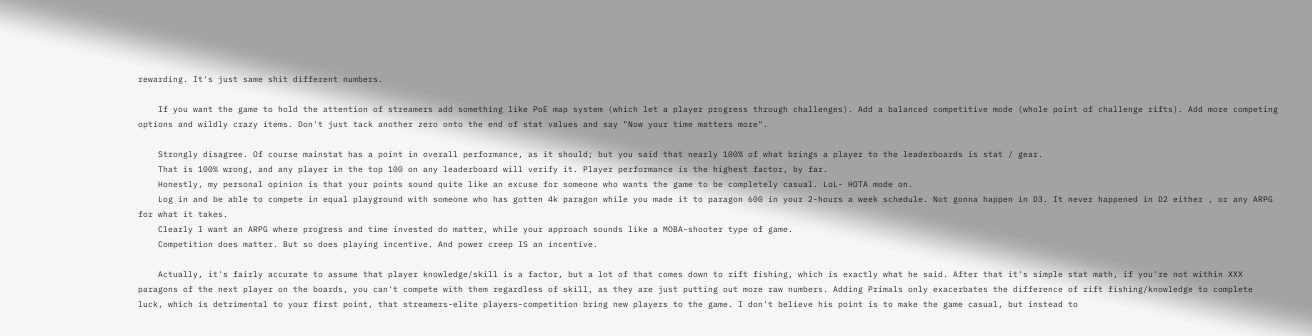rewarding. It's just same shit different numbers.

    If you want the game to hold the attention of streamers add something like PoE map system (which let a player progress through challenges). Add a balanced competitive mode (whole point of challenge rifts). Add more competing options and wildly crazy items. Don't just tack another zero onto the end of stat values and say "Now your time matters more".

    Strongly disagree. Of course mainstat has a point in overall performance, as it should; but you said that nearly 100% of what brings a player to the leaderboards is stat / gear.
    That is 100% wrong, and any player in the top 100 on any leaderboard will verify it. Player performance is the highest factor, by far.
    Honestly, my personal opinion is that your points sound quite like an excuse for someone who wants the game to be completely casual. LoL- HOTA mode on.
    Log in and be able to compete in equal playground with someone who has gotten 4k paragon while you made it to paragon 600 in your 2-hours a week schedule. Not gonna happen in D3. It never happened in D2 either , or any ARPG for what it takes.
    Clearly I want an ARPG where progress and time invested do matter, while your approach sounds like a MOBA-shooter type of game.
    Competition does matter. But so does playing incentive. And power creep IS an incentive.

    Actually, it's fairly accurate to assume that player knowledge/skill is a factor, but a lot of that comes down to rift fishing, which is exactly what he said. After that it's simple stat math, if you're not within XXX paragons of the next player on the boards, you can't compete with them regardless of skill, as they are just putting out more raw numbers. Adding Primals only exacerbates the difference of rift fishing/knowledge to complete luck, which is detrimental to your first point, that streamers-elite players-competition bring new players to the game. I don't believe his point is to make the game casual, but instead to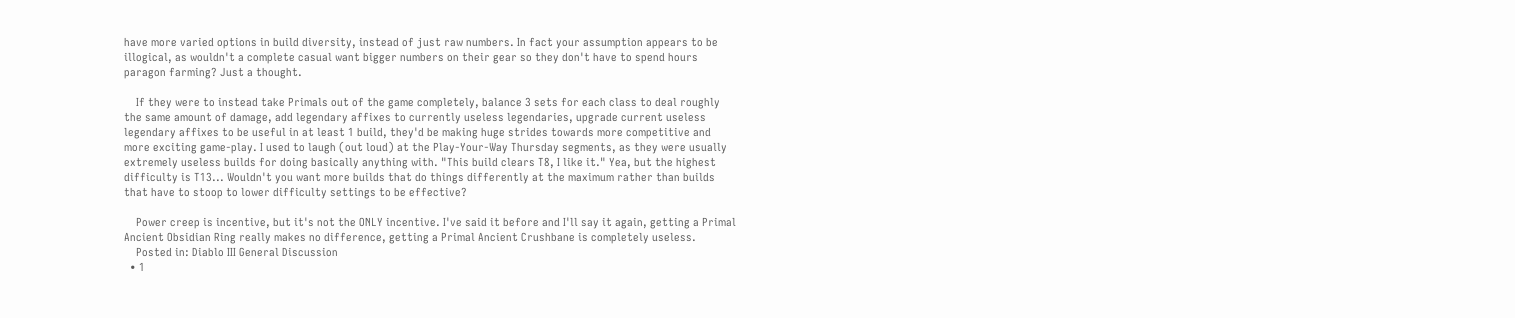have more varied options in build diversity, instead of just raw numbers. In fact your assumption appears to be illogical, as wouldn't a complete casual want bigger numbers on their gear so they don't have to spend hours paragon farming? Just a thought.

    If they were to instead take Primals out of the game completely, balance 3 sets for each class to deal roughly the same amount of damage, add legendary affixes to currently useless legendaries, upgrade current useless legendary affixes to be useful in at least 1 build, they'd be making huge strides towards more competitive and more exciting game-play. I used to laugh (out loud) at the Play-Your-Way Thursday segments, as they were usually extremely useless builds for doing basically anything with. "This build clears T8, I like it." Yea, but the highest difficulty is T13... Wouldn't you want more builds that do things differently at the maximum rather than builds that have to stoop to lower difficulty settings to be effective?

    Power creep is incentive, but it's not the ONLY incentive. I've said it before and I'll say it again, getting a Primal Ancient Obsidian Ring really makes no difference, getting a Primal Ancient Crushbane is completely useless.
    Posted in: Diablo III General Discussion
  • 1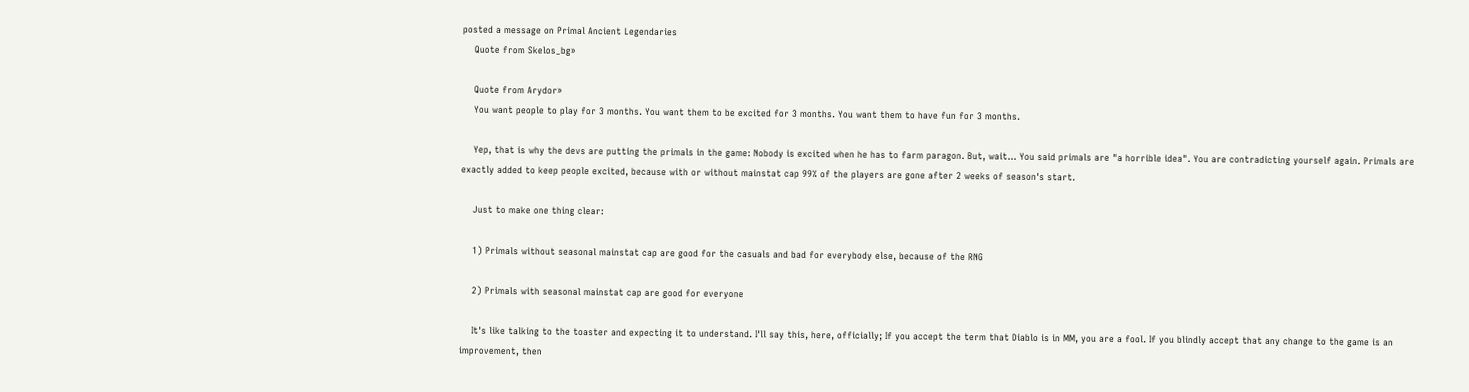posted a message on Primal Ancient Legendaries
    Quote from Skelos_bg»

    Quote from Arydor»
    You want people to play for 3 months. You want them to be excited for 3 months. You want them to have fun for 3 months.

    Yep, that is why the devs are putting the primals in the game: Nobody is excited when he has to farm paragon. But, wait... You said primals are "a horrible idea". You are contradicting yourself again. Primals are exactly added to keep people excited, because with or without mainstat cap 99% of the players are gone after 2 weeks of season's start.

    Just to make one thing clear:

    1) Primals without seasonal mainstat cap are good for the casuals and bad for everybody else, because of the RNG

    2) Primals with seasonal mainstat cap are good for everyone

    It's like talking to the toaster and expecting it to understand. I'll say this, here, officially; If you accept the term that Diablo is in MM, you are a fool. If you blindly accept that any change to the game is an improvement, then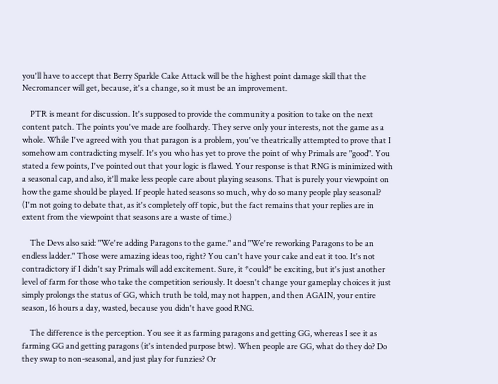you'll have to accept that Berry Sparkle Cake Attack will be the highest point damage skill that the Necromancer will get, because, it's a change, so it must be an improvement.

    PTR is meant for discussion. It's supposed to provide the community a position to take on the next content patch. The points you've made are foolhardy. They serve only your interests, not the game as a whole. While I've agreed with you that paragon is a problem, you've theatrically attempted to prove that I somehow am contradicting myself. It's you who has yet to prove the point of why Primals are "good". You stated a few points, I've pointed out that your logic is flawed. Your response is that RNG is minimized with a seasonal cap, and also, it'll make less people care about playing seasons. That is purely your viewpoint on how the game should be played. If people hated seasons so much, why do so many people play seasonal? (I'm not going to debate that, as it's completely off topic, but the fact remains that your replies are in extent from the viewpoint that seasons are a waste of time.)

    The Devs also said: "We're adding Paragons to the game." and "We're reworking Paragons to be an endless ladder." Those were amazing ideas too, right? You can't have your cake and eat it too. It's not contradictory if I didn't say Primals will add excitement. Sure, it *could* be exciting, but it's just another level of farm for those who take the competition seriously. It doesn't change your gameplay choices it just simply prolongs the status of GG, which truth be told, may not happen, and then AGAIN, your entire season, 16 hours a day, wasted, because you didn't have good RNG.

    The difference is the perception. You see it as farming paragons and getting GG, whereas I see it as farming GG and getting paragons (it's intended purpose btw). When people are GG, what do they do? Do they swap to non-seasonal, and just play for funzies? Or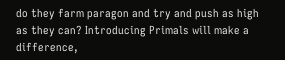do they farm paragon and try and push as high as they can? Introducing Primals will make a difference,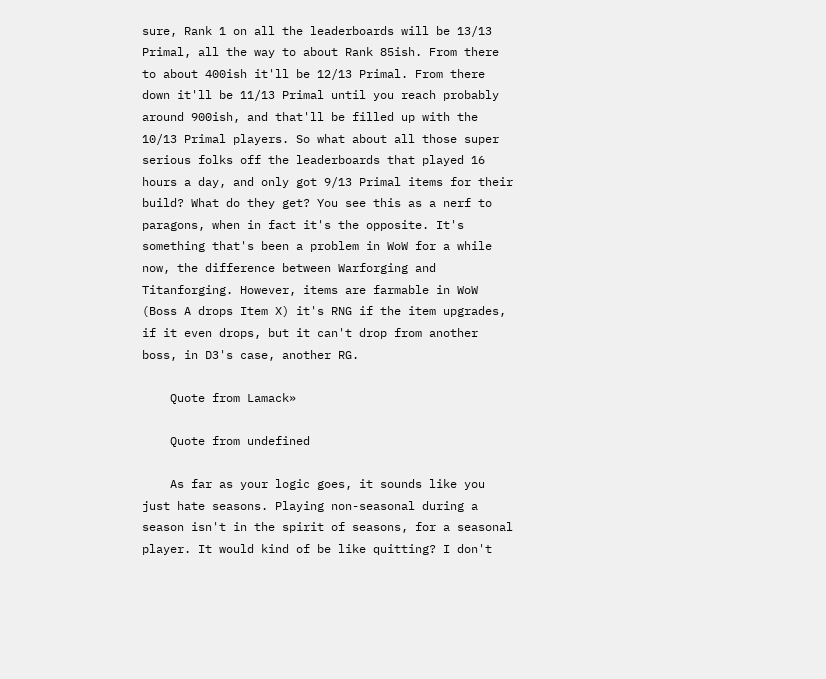sure, Rank 1 on all the leaderboards will be 13/13 Primal, all the way to about Rank 85ish. From there to about 400ish it'll be 12/13 Primal. From there down it'll be 11/13 Primal until you reach probably around 900ish, and that'll be filled up with the 10/13 Primal players. So what about all those super serious folks off the leaderboards that played 16 hours a day, and only got 9/13 Primal items for their build? What do they get? You see this as a nerf to paragons, when in fact it's the opposite. It's something that's been a problem in WoW for a while now, the difference between Warforging and Titanforging. However, items are farmable in WoW (Boss A drops Item X) it's RNG if the item upgrades, if it even drops, but it can't drop from another boss, in D3's case, another RG.

    Quote from Lamack»

    Quote from undefined

    As far as your logic goes, it sounds like you just hate seasons. Playing non-seasonal during a season isn't in the spirit of seasons, for a seasonal player. It would kind of be like quitting? I don't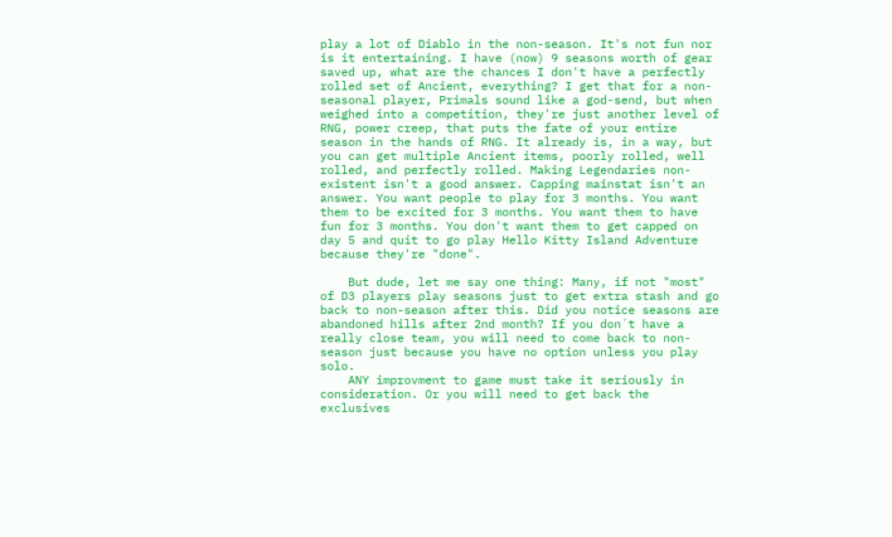play a lot of Diablo in the non-season. It's not fun nor is it entertaining. I have (now) 9 seasons worth of gear saved up, what are the chances I don't have a perfectly rolled set of Ancient, everything? I get that for a non-seasonal player, Primals sound like a god-send, but when weighed into a competition, they're just another level of RNG, power creep, that puts the fate of your entire season in the hands of RNG. It already is, in a way, but you can get multiple Ancient items, poorly rolled, well rolled, and perfectly rolled. Making Legendaries non-existent isn't a good answer. Capping mainstat isn't an answer. You want people to play for 3 months. You want them to be excited for 3 months. You want them to have fun for 3 months. You don't want them to get capped on day 5 and quit to go play Hello Kitty Island Adventure because they're "done".

    But dude, let me say one thing: Many, if not "most" of D3 players play seasons just to get extra stash and go back to non-season after this. Did you notice seasons are abandoned hills after 2nd month? If you don´t have a really close team, you will need to come back to non-season just because you have no option unless you play solo.
    ANY improvment to game must take it seriously in consideration. Or you will need to get back the exclusives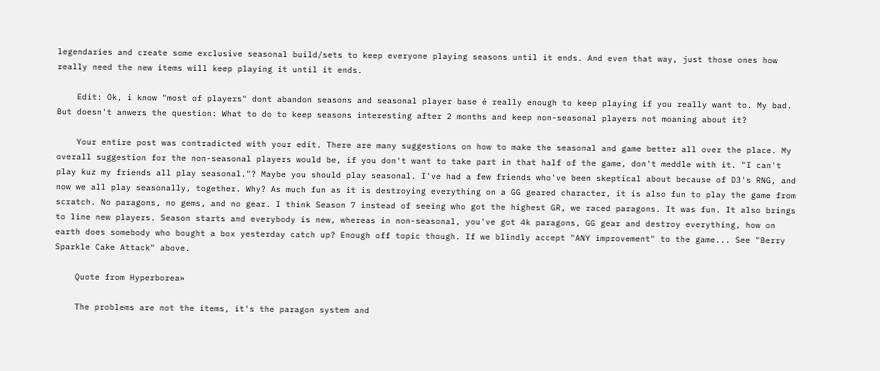legendaries and create some exclusive seasonal build/sets to keep everyone playing seasons until it ends. And even that way, just those ones how really need the new items will keep playing it until it ends.

    Edit: Ok, i know "most of players" dont abandon seasons and seasonal player base é really enough to keep playing if you really want to. My bad. But doesn't anwers the question: What to do to keep seasons interesting after 2 months and keep non-seasonal players not moaning about it?

    Your entire post was contradicted with your edit. There are many suggestions on how to make the seasonal and game better all over the place. My overall suggestion for the non-seasonal players would be, if you don't want to take part in that half of the game, don't meddle with it. "I can't play kuz my friends all play seasonal."? Maybe you should play seasonal. I've had a few friends who've been skeptical about because of D3's RNG, and now we all play seasonally, together. Why? As much fun as it is destroying everything on a GG geared character, it is also fun to play the game from scratch. No paragons, no gems, and no gear. I think Season 7 instead of seeing who got the highest GR, we raced paragons. It was fun. It also brings to line new players. Season starts and everybody is new, whereas in non-seasonal, you've got 4k paragons, GG gear and destroy everything, how on earth does somebody who bought a box yesterday catch up? Enough off topic though. If we blindly accept "ANY improvement" to the game... See "Berry Sparkle Cake Attack" above.

    Quote from Hyperborea»

    The problems are not the items, it's the paragon system and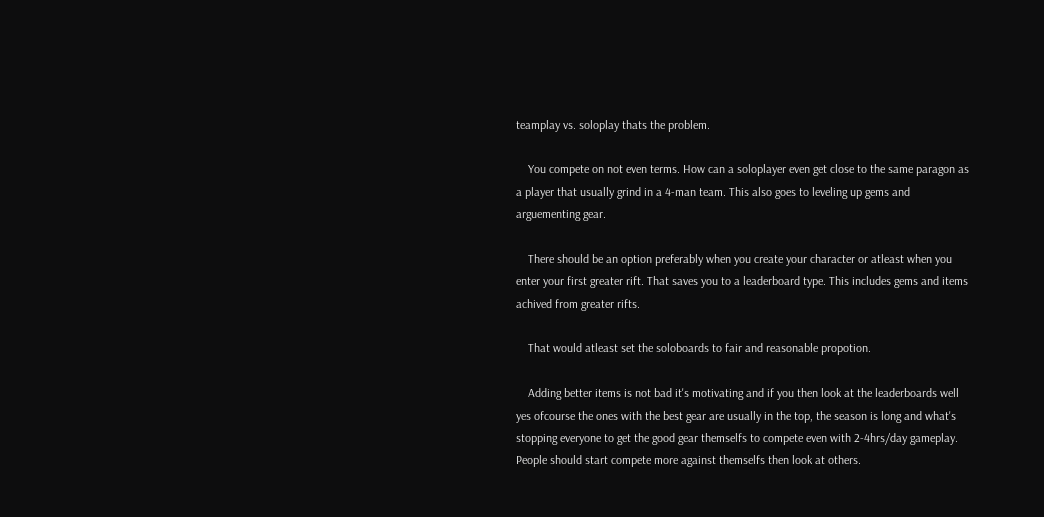teamplay vs. soloplay thats the problem.

    You compete on not even terms. How can a soloplayer even get close to the same paragon as a player that usually grind in a 4-man team. This also goes to leveling up gems and arguementing gear.

    There should be an option preferably when you create your character or atleast when you enter your first greater rift. That saves you to a leaderboard type. This includes gems and items achived from greater rifts.

    That would atleast set the soloboards to fair and reasonable propotion.

    Adding better items is not bad it's motivating and if you then look at the leaderboards well yes ofcourse the ones with the best gear are usually in the top, the season is long and what's stopping everyone to get the good gear themselfs to compete even with 2-4hrs/day gameplay. People should start compete more against themselfs then look at others.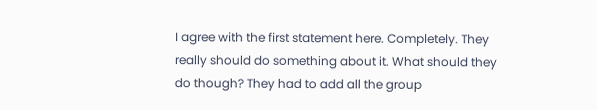I agree with the first statement here. Completely. They really should do something about it. What should they do though? They had to add all the group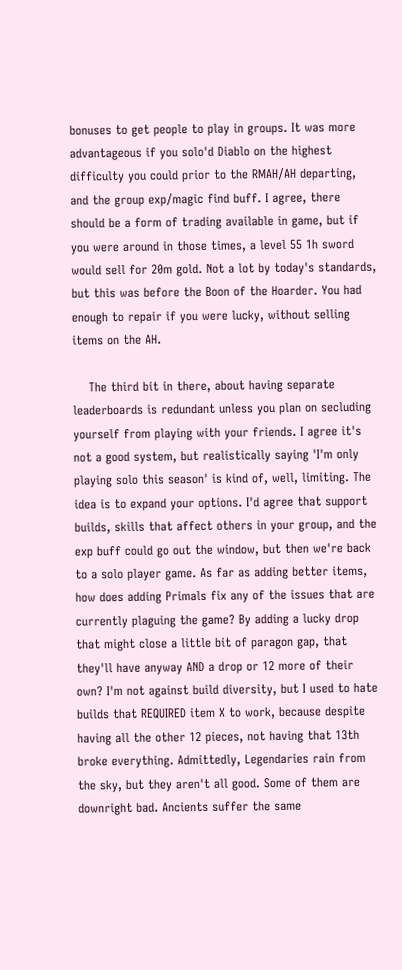bonuses to get people to play in groups. It was more advantageous if you solo'd Diablo on the highest difficulty you could prior to the RMAH/AH departing, and the group exp/magic find buff. I agree, there should be a form of trading available in game, but if you were around in those times, a level 55 1h sword would sell for 20m gold. Not a lot by today's standards, but this was before the Boon of the Hoarder. You had enough to repair if you were lucky, without selling items on the AH.

    The third bit in there, about having separate leaderboards is redundant unless you plan on secluding yourself from playing with your friends. I agree it's not a good system, but realistically saying 'I'm only playing solo this season' is kind of, well, limiting. The idea is to expand your options. I'd agree that support builds, skills that affect others in your group, and the exp buff could go out the window, but then we're back to a solo player game. As far as adding better items, how does adding Primals fix any of the issues that are currently plaguing the game? By adding a lucky drop that might close a little bit of paragon gap, that they'll have anyway AND a drop or 12 more of their own? I'm not against build diversity, but I used to hate builds that REQUIRED item X to work, because despite having all the other 12 pieces, not having that 13th broke everything. Admittedly, Legendaries rain from the sky, but they aren't all good. Some of them are downright bad. Ancients suffer the same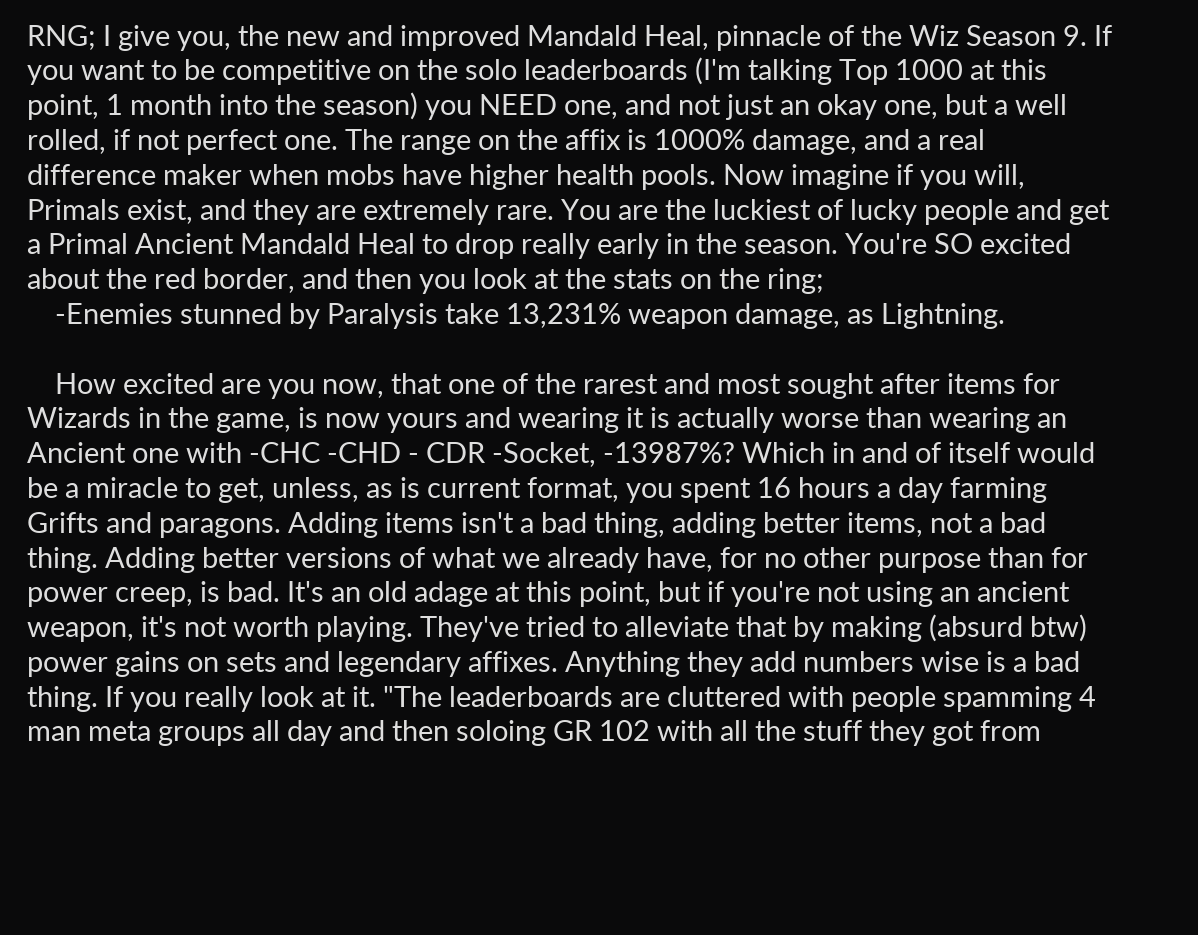RNG; I give you, the new and improved Mandald Heal, pinnacle of the Wiz Season 9. If you want to be competitive on the solo leaderboards (I'm talking Top 1000 at this point, 1 month into the season) you NEED one, and not just an okay one, but a well rolled, if not perfect one. The range on the affix is 1000% damage, and a real difference maker when mobs have higher health pools. Now imagine if you will, Primals exist, and they are extremely rare. You are the luckiest of lucky people and get a Primal Ancient Mandald Heal to drop really early in the season. You're SO excited about the red border, and then you look at the stats on the ring;
    -Enemies stunned by Paralysis take 13,231% weapon damage, as Lightning.

    How excited are you now, that one of the rarest and most sought after items for Wizards in the game, is now yours and wearing it is actually worse than wearing an Ancient one with -CHC -CHD - CDR -Socket, -13987%? Which in and of itself would be a miracle to get, unless, as is current format, you spent 16 hours a day farming Grifts and paragons. Adding items isn't a bad thing, adding better items, not a bad thing. Adding better versions of what we already have, for no other purpose than for power creep, is bad. It's an old adage at this point, but if you're not using an ancient weapon, it's not worth playing. They've tried to alleviate that by making (absurd btw) power gains on sets and legendary affixes. Anything they add numbers wise is a bad thing. If you really look at it. "The leaderboards are cluttered with people spamming 4 man meta groups all day and then soloing GR 102 with all the stuff they got from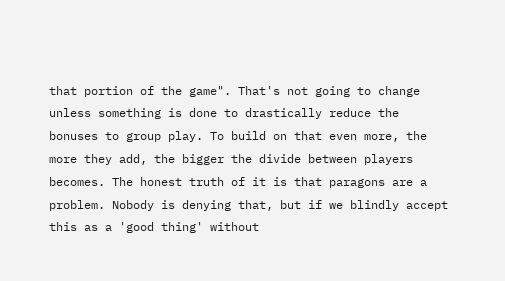that portion of the game". That's not going to change unless something is done to drastically reduce the bonuses to group play. To build on that even more, the more they add, the bigger the divide between players becomes. The honest truth of it is that paragons are a problem. Nobody is denying that, but if we blindly accept this as a 'good thing' without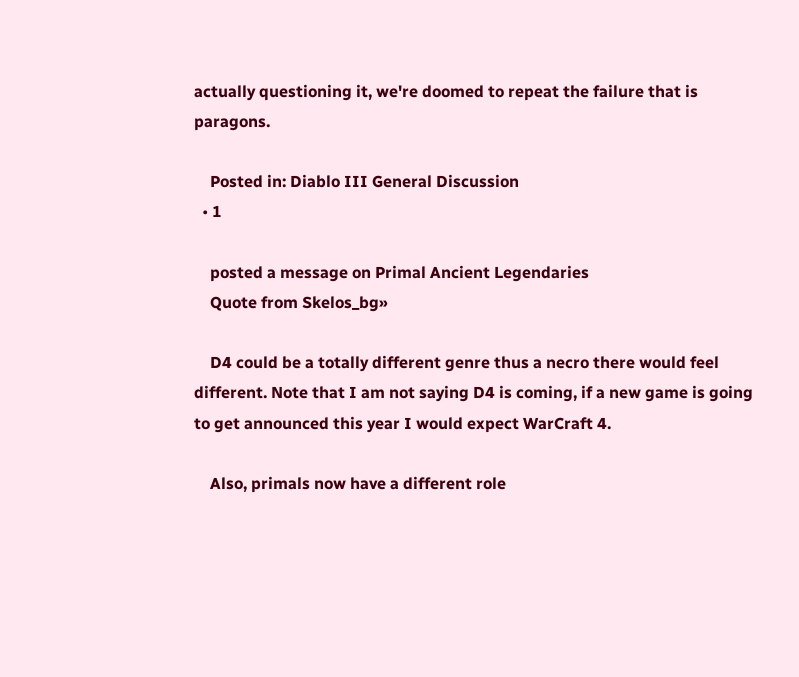actually questioning it, we're doomed to repeat the failure that is paragons.

    Posted in: Diablo III General Discussion
  • 1

    posted a message on Primal Ancient Legendaries
    Quote from Skelos_bg»

    D4 could be a totally different genre thus a necro there would feel different. Note that I am not saying D4 is coming, if a new game is going to get announced this year I would expect WarCraft 4.

    Also, primals now have a different role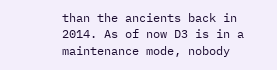than the ancients back in 2014. As of now D3 is in a maintenance mode, nobody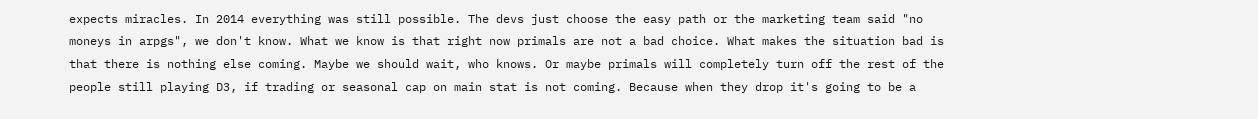expects miracles. In 2014 everything was still possible. The devs just choose the easy path or the marketing team said "no moneys in arpgs", we don't know. What we know is that right now primals are not a bad choice. What makes the situation bad is that there is nothing else coming. Maybe we should wait, who knows. Or maybe primals will completely turn off the rest of the people still playing D3, if trading or seasonal cap on main stat is not coming. Because when they drop it's going to be a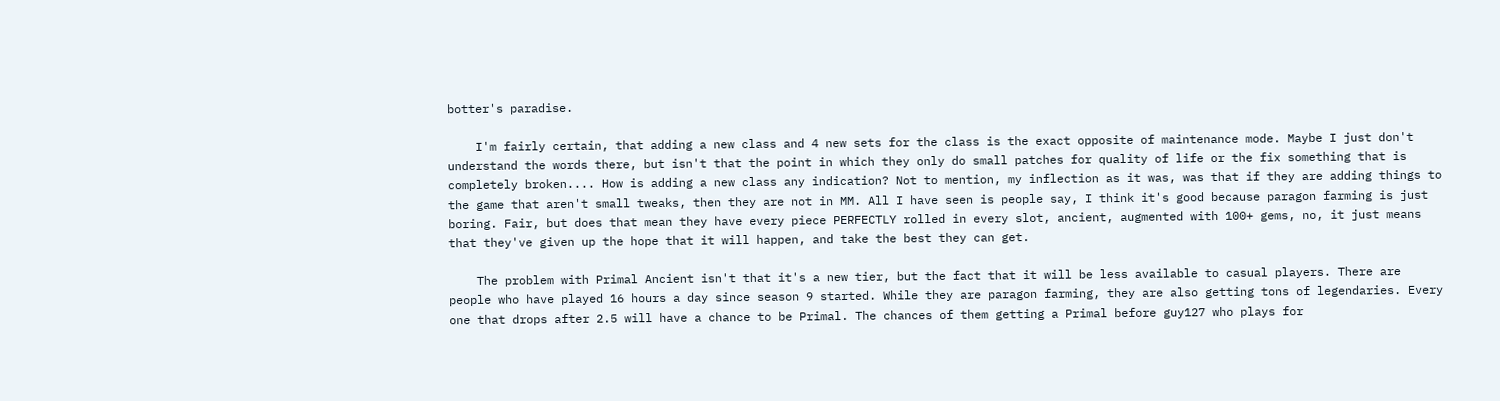botter's paradise.

    I'm fairly certain, that adding a new class and 4 new sets for the class is the exact opposite of maintenance mode. Maybe I just don't understand the words there, but isn't that the point in which they only do small patches for quality of life or the fix something that is completely broken.... How is adding a new class any indication? Not to mention, my inflection as it was, was that if they are adding things to the game that aren't small tweaks, then they are not in MM. All I have seen is people say, I think it's good because paragon farming is just boring. Fair, but does that mean they have every piece PERFECTLY rolled in every slot, ancient, augmented with 100+ gems, no, it just means that they've given up the hope that it will happen, and take the best they can get.

    The problem with Primal Ancient isn't that it's a new tier, but the fact that it will be less available to casual players. There are people who have played 16 hours a day since season 9 started. While they are paragon farming, they are also getting tons of legendaries. Every one that drops after 2.5 will have a chance to be Primal. The chances of them getting a Primal before guy127 who plays for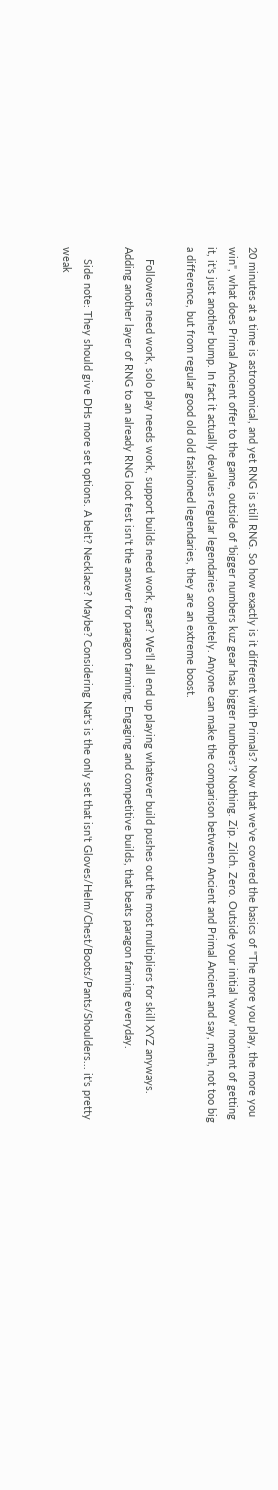20 minutes at a time is astronomical, and yet RNG is still RNG. So how exactly is it different with Primals? Now that we've covered the basics of "The more you play, the more you win", what does Primal Ancient offer to the game, outside of 'bigger numbers kuz gear has bigger numbers'? Nothing. Zip. Zilch. Zero. Outside your initial 'wow' moment of getting it, it's just another bump. In fact it actually devalues regular legendaries completely. Anyone can make the comparison between Ancient and Primal Ancient and say, meh, not too big a difference, but from regular good old old fashioned legendaries, they are an extreme boost.

    Followers need work, solo play needs work, support builds need work, gear? We'll all end up playing whatever build pushes out the most multipliers for skill XYZ anyways. Adding another layer of RNG to an already RNG loot fest isn't the answer for paragon farming. Engaging and competitive builds, that beats paragon farming everyday.

    Side note: They should give DHs more set options. A belt? Necklace? Maybe? Considering Nat's is the only set that isn't Gloves/Helm/Chest/Boots/Pants/Shoulders... it's pretty weak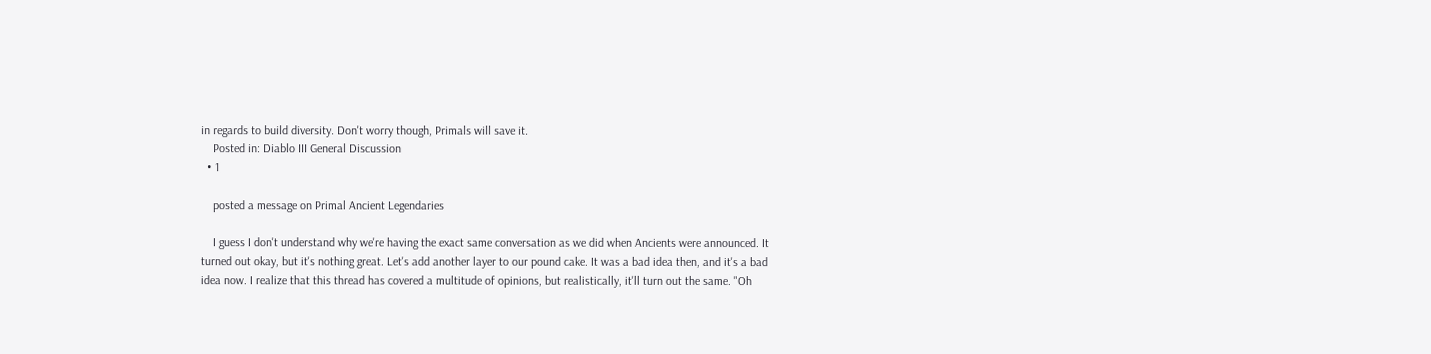in regards to build diversity. Don't worry though, Primals will save it.
    Posted in: Diablo III General Discussion
  • 1

    posted a message on Primal Ancient Legendaries

    I guess I don't understand why we're having the exact same conversation as we did when Ancients were announced. It turned out okay, but it's nothing great. Let's add another layer to our pound cake. It was a bad idea then, and it's a bad idea now. I realize that this thread has covered a multitude of opinions, but realistically, it'll turn out the same. "Oh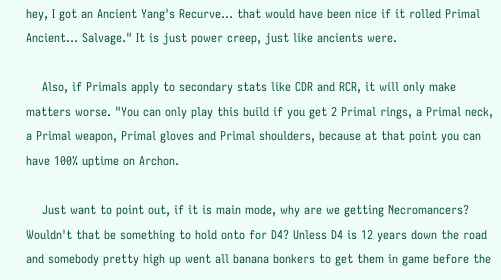hey, I got an Ancient Yang's Recurve... that would have been nice if it rolled Primal Ancient... Salvage." It is just power creep, just like ancients were.

    Also, if Primals apply to secondary stats like CDR and RCR, it will only make matters worse. "You can only play this build if you get 2 Primal rings, a Primal neck, a Primal weapon, Primal gloves and Primal shoulders, because at that point you can have 100% uptime on Archon.

    Just want to point out, if it is main mode, why are we getting Necromancers? Wouldn't that be something to hold onto for D4? Unless D4 is 12 years down the road and somebody pretty high up went all banana bonkers to get them in game before the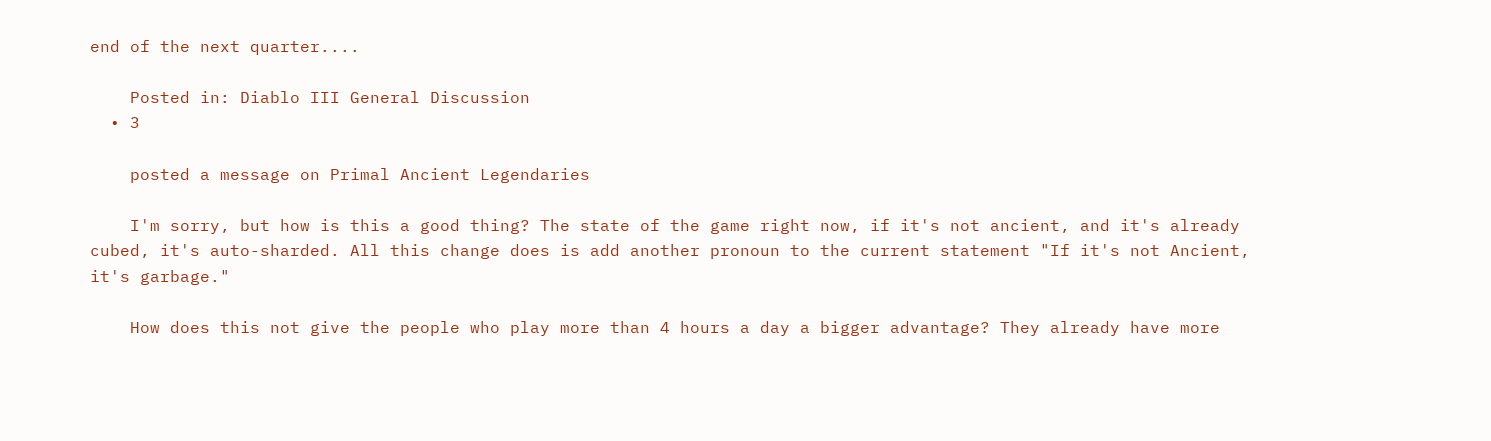end of the next quarter....

    Posted in: Diablo III General Discussion
  • 3

    posted a message on Primal Ancient Legendaries

    I'm sorry, but how is this a good thing? The state of the game right now, if it's not ancient, and it's already cubed, it's auto-sharded. All this change does is add another pronoun to the current statement "If it's not Ancient, it's garbage."

    How does this not give the people who play more than 4 hours a day a bigger advantage? They already have more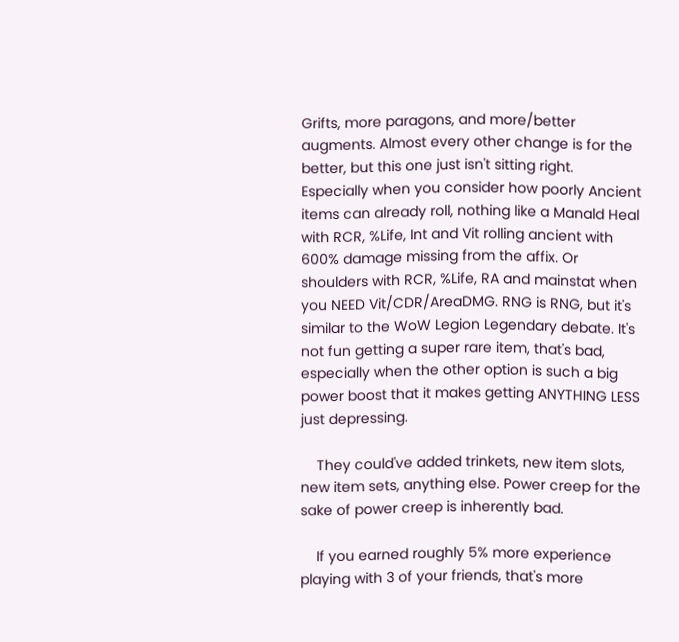Grifts, more paragons, and more/better augments. Almost every other change is for the better, but this one just isn't sitting right. Especially when you consider how poorly Ancient items can already roll, nothing like a Manald Heal with RCR, %Life, Int and Vit rolling ancient with 600% damage missing from the affix. Or shoulders with RCR, %Life, RA and mainstat when you NEED Vit/CDR/AreaDMG. RNG is RNG, but it's similar to the WoW Legion Legendary debate. It's not fun getting a super rare item, that's bad, especially when the other option is such a big power boost that it makes getting ANYTHING LESS just depressing.

    They could've added trinkets, new item slots, new item sets, anything else. Power creep for the sake of power creep is inherently bad.

    If you earned roughly 5% more experience playing with 3 of your friends, that's more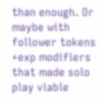than enough. Or maybe with follower tokens +exp modifiers that made solo play viable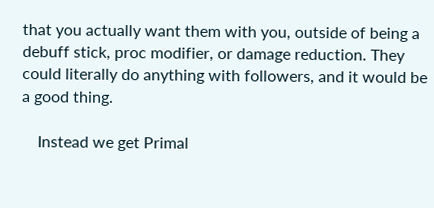that you actually want them with you, outside of being a debuff stick, proc modifier, or damage reduction. They could literally do anything with followers, and it would be a good thing.

    Instead we get Primal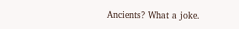Ancients? What a joke.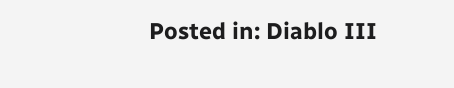Posted in: Diablo III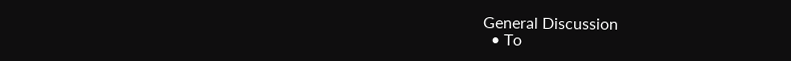General Discussion
  • To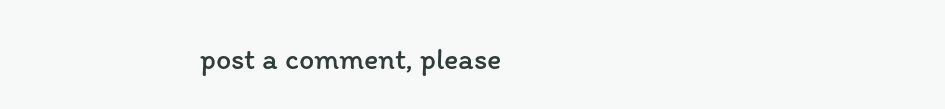post a comment, please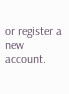or register a new account.